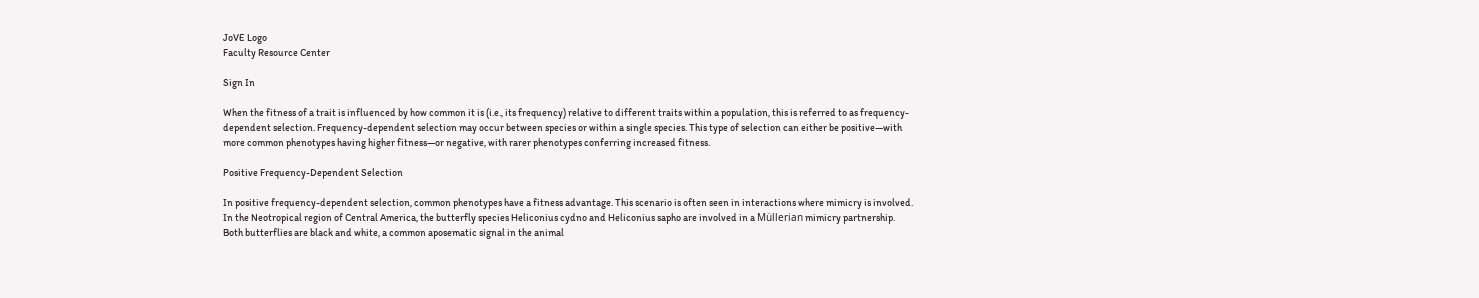JoVE Logo
Faculty Resource Center

Sign In

When the fitness of a trait is influenced by how common it is (i.e., its frequency) relative to different traits within a population, this is referred to as frequency-dependent selection. Frequency-dependent selection may occur between species or within a single species. This type of selection can either be positive—with more common phenotypes having higher fitness—or negative, with rarer phenotypes conferring increased fitness.

Positive Frequency-Dependent Selection

In positive frequency-dependent selection, common phenotypes have a fitness advantage. This scenario is often seen in interactions where mimicry is involved. In the Neotropical region of Central America, the butterfly species Heliconius cydno and Heliconius sapho are involved in a Müllerian mimicry partnership. Both butterflies are black and white, a common aposematic signal in the animal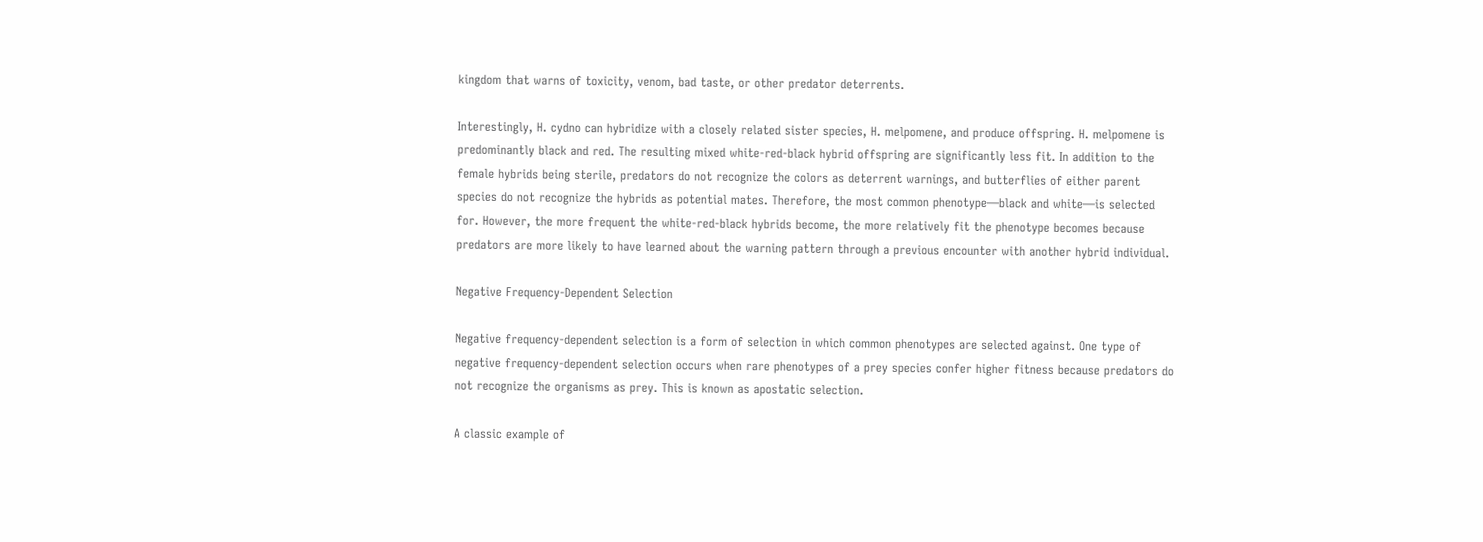kingdom that warns of toxicity, venom, bad taste, or other predator deterrents.

Interestingly, H. cydno can hybridize with a closely related sister species, H. melpomene, and produce offspring. H. melpomene is predominantly black and red. The resulting mixed white-red-black hybrid offspring are significantly less fit. In addition to the female hybrids being sterile, predators do not recognize the colors as deterrent warnings, and butterflies of either parent species do not recognize the hybrids as potential mates. Therefore, the most common phenotype—black and white—is selected for. However, the more frequent the white-red-black hybrids become, the more relatively fit the phenotype becomes because predators are more likely to have learned about the warning pattern through a previous encounter with another hybrid individual.

Negative Frequency-Dependent Selection

Negative frequency-dependent selection is a form of selection in which common phenotypes are selected against. One type of negative frequency-dependent selection occurs when rare phenotypes of a prey species confer higher fitness because predators do not recognize the organisms as prey. This is known as apostatic selection.

A classic example of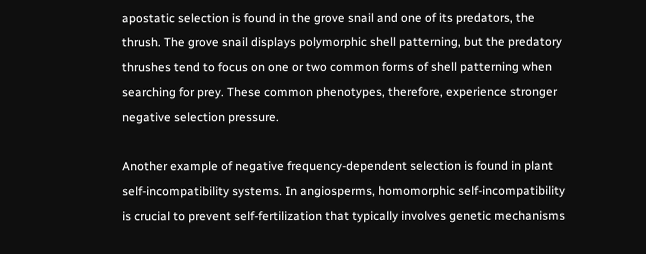apostatic selection is found in the grove snail and one of its predators, the thrush. The grove snail displays polymorphic shell patterning, but the predatory thrushes tend to focus on one or two common forms of shell patterning when searching for prey. These common phenotypes, therefore, experience stronger negative selection pressure.

Another example of negative frequency-dependent selection is found in plant self-incompatibility systems. In angiosperms, homomorphic self-incompatibility is crucial to prevent self-fertilization that typically involves genetic mechanisms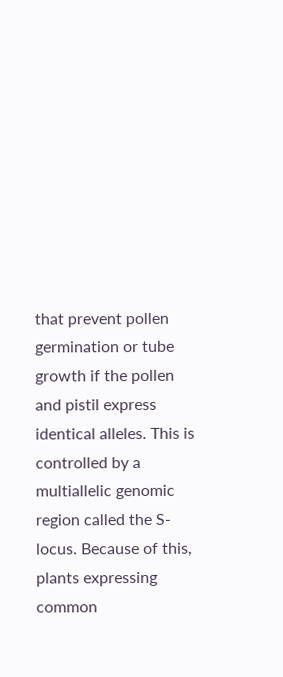that prevent pollen germination or tube growth if the pollen and pistil express identical alleles. This is controlled by a multiallelic genomic region called the S-locus. Because of this, plants expressing common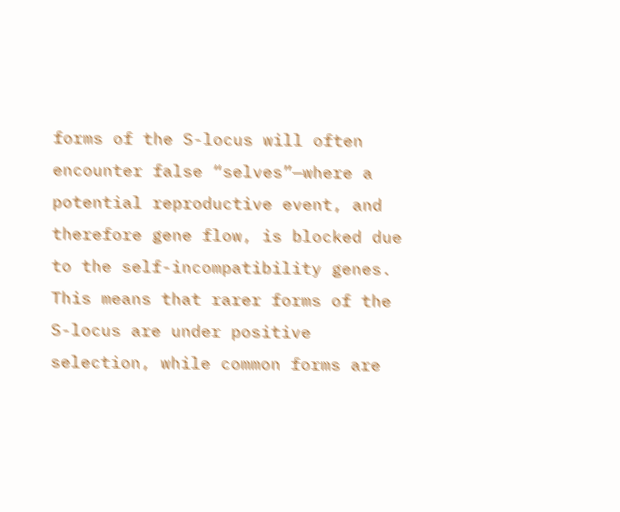forms of the S-locus will often encounter false “selves”—where a potential reproductive event, and therefore gene flow, is blocked due to the self-incompatibility genes. This means that rarer forms of the S-locus are under positive selection, while common forms are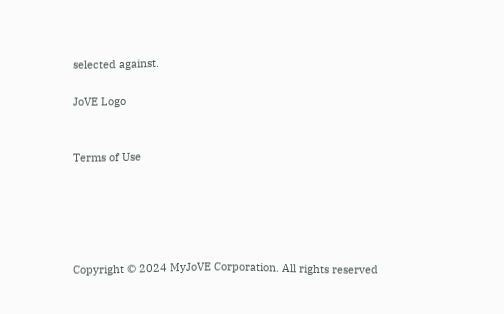selected against.

JoVE Logo


Terms of Use





Copyright © 2024 MyJoVE Corporation. All rights reserved